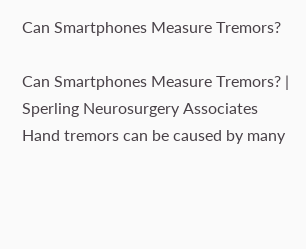Can Smartphones Measure Tremors?

Can Smartphones Measure Tremors? | Sperling Neurosurgery Associates
Hand tremors can be caused by many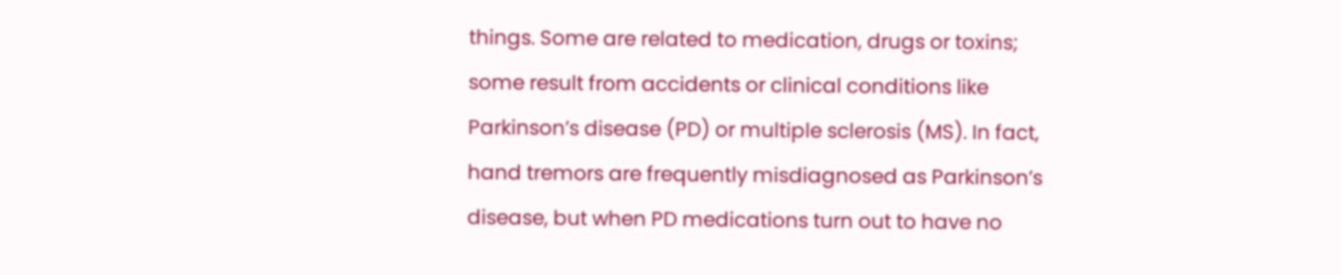things. Some are related to medication, drugs or toxins; some result from accidents or clinical conditions like Parkinson’s disease (PD) or multiple sclerosis (MS). In fact, hand tremors are frequently misdiagnosed as Parkinson’s disease, but when PD medications turn out to have no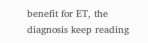benefit for ET, the diagnosis keep reading